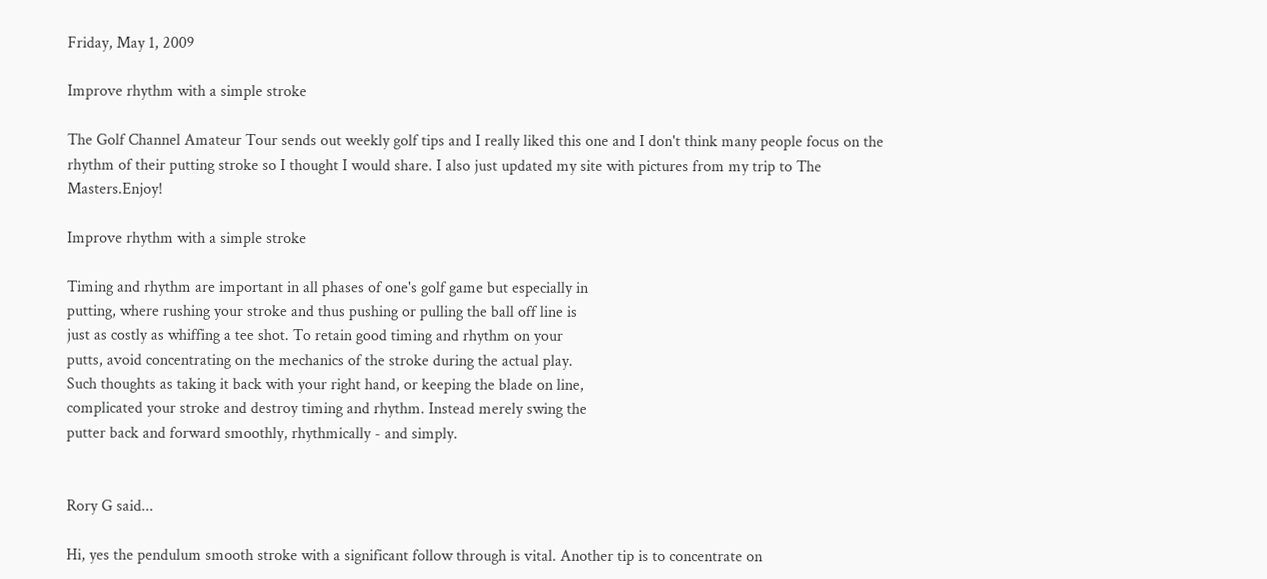Friday, May 1, 2009

Improve rhythm with a simple stroke

The Golf Channel Amateur Tour sends out weekly golf tips and I really liked this one and I don't think many people focus on the rhythm of their putting stroke so I thought I would share. I also just updated my site with pictures from my trip to The Masters.Enjoy!

Improve rhythm with a simple stroke

Timing and rhythm are important in all phases of one's golf game but especially in
putting, where rushing your stroke and thus pushing or pulling the ball off line is
just as costly as whiffing a tee shot. To retain good timing and rhythm on your
putts, avoid concentrating on the mechanics of the stroke during the actual play.
Such thoughts as taking it back with your right hand, or keeping the blade on line,
complicated your stroke and destroy timing and rhythm. Instead merely swing the
putter back and forward smoothly, rhythmically - and simply.


Rory G said...

Hi, yes the pendulum smooth stroke with a significant follow through is vital. Another tip is to concentrate on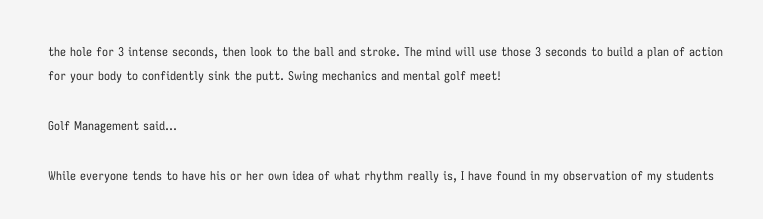the hole for 3 intense seconds, then look to the ball and stroke. The mind will use those 3 seconds to build a plan of action for your body to confidently sink the putt. Swing mechanics and mental golf meet!

Golf Management said...

While everyone tends to have his or her own idea of what rhythm really is, I have found in my observation of my students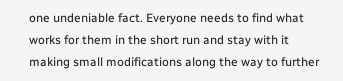one undeniable fact. Everyone needs to find what works for them in the short run and stay with it making small modifications along the way to further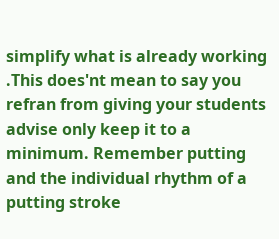simplify what is already working .This does'nt mean to say you refran from giving your students advise only keep it to a minimum. Remember putting and the individual rhythm of a putting stroke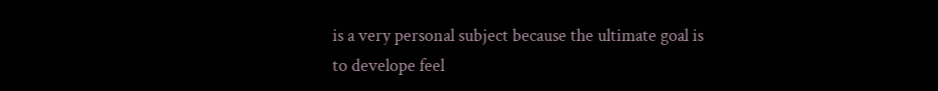is a very personal subject because the ultimate goal is to develope feel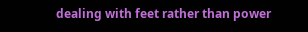dealing with feet rather than power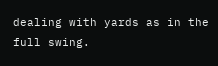dealing with yards as in the full swing.